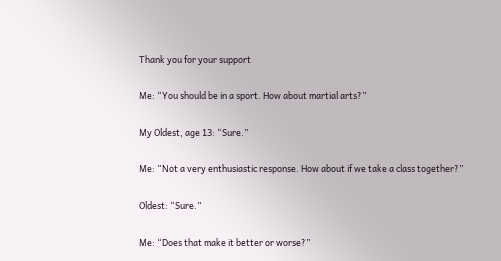Thank you for your support

Me: “You should be in a sport. How about martial arts?”

My Oldest, age 13: “Sure.”

Me: “Not a very enthusiastic response. How about if we take a class together?”

Oldest: “Sure.”

Me: “Does that make it better or worse?”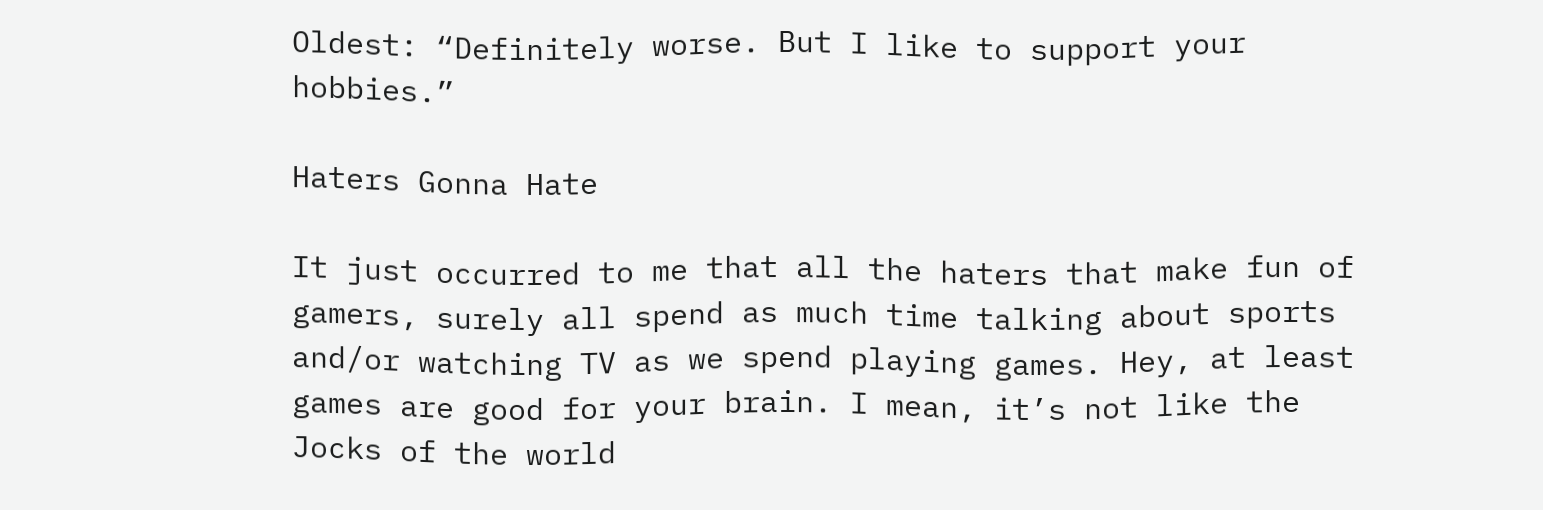Oldest: “Definitely worse. But I like to support your hobbies.”

Haters Gonna Hate

It just occurred to me that all the haters that make fun of gamers, surely all spend as much time talking about sports and/or watching TV as we spend playing games. Hey, at least games are good for your brain. I mean, it’s not like the Jocks of the world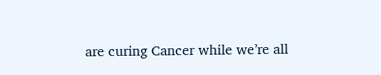are curing Cancer while we’re all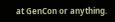at GenCon or anything.